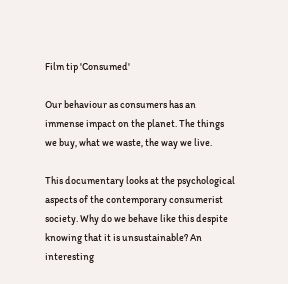Film tip 'Consumed'

Our behaviour as consumers has an immense impact on the planet. The things we buy, what we waste, the way we live.

This documentary looks at the psychological aspects of the contemporary consumerist society. Why do we behave like this despite knowing that it is unsustainable? An interesting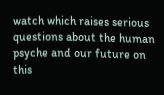watch which raises serious questions about the human psyche and our future on this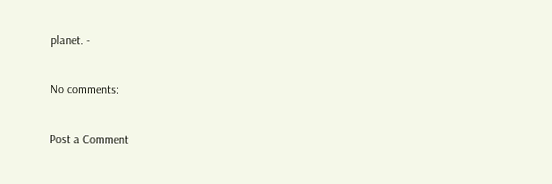planet. -

No comments:

Post a Comment